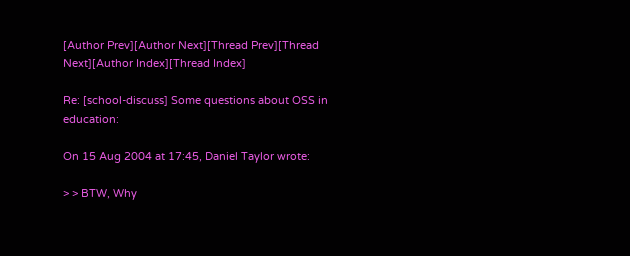[Author Prev][Author Next][Thread Prev][Thread Next][Author Index][Thread Index]

Re: [school-discuss] Some questions about OSS in education:

On 15 Aug 2004 at 17:45, Daniel Taylor wrote:

> > BTW, Why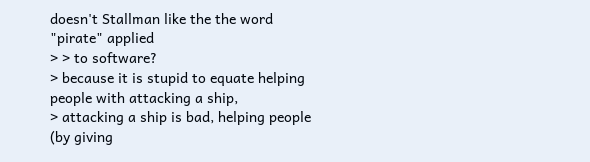doesn't Stallman like the the word "pirate" applied
> > to software?
> because it is stupid to equate helping people with attacking a ship,
> attacking a ship is bad, helping people (by giving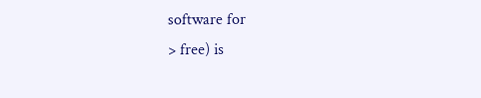software for
> free) is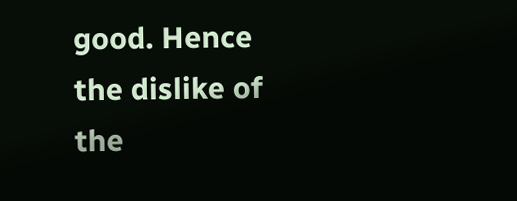good. Hence the dislike of the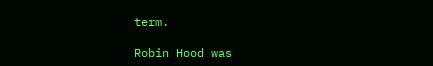term.

Robin Hood was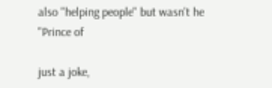also "helping people" but wasn't he "Prince of

just a joke,